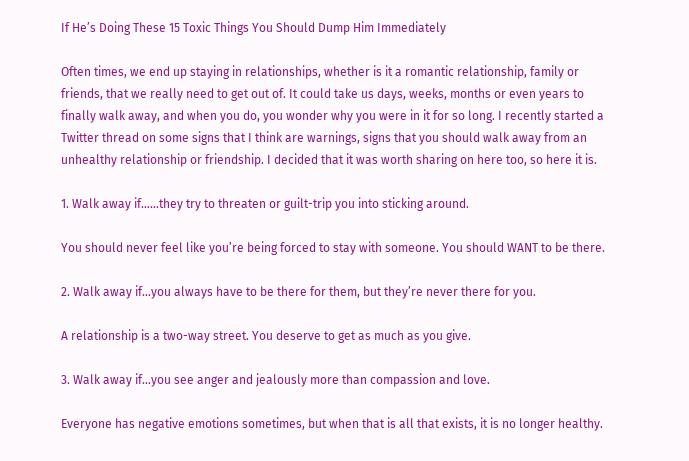If He’s Doing These 15 Toxic Things You Should Dump Him Immediately

Often times, we end up staying in relationships, whether is it a romantic relationship, family or friends, that we really need to get out of. It could take us days, weeks, months or even years to finally walk away, and when you do, you wonder why you were in it for so long. I recently started a Twitter thread on some signs that I think are warnings, signs that you should walk away from an unhealthy relationship or friendship. I decided that it was worth sharing on here too, so here it is.

1. Walk away if……they try to threaten or guilt-trip you into sticking around.

You should never feel like you’re being forced to stay with someone. You should WANT to be there.

2. Walk away if…you always have to be there for them, but they’re never there for you.

A relationship is a two-way street. You deserve to get as much as you give.

3. Walk away if…you see anger and jealously more than compassion and love.

Everyone has negative emotions sometimes, but when that is all that exists, it is no longer healthy.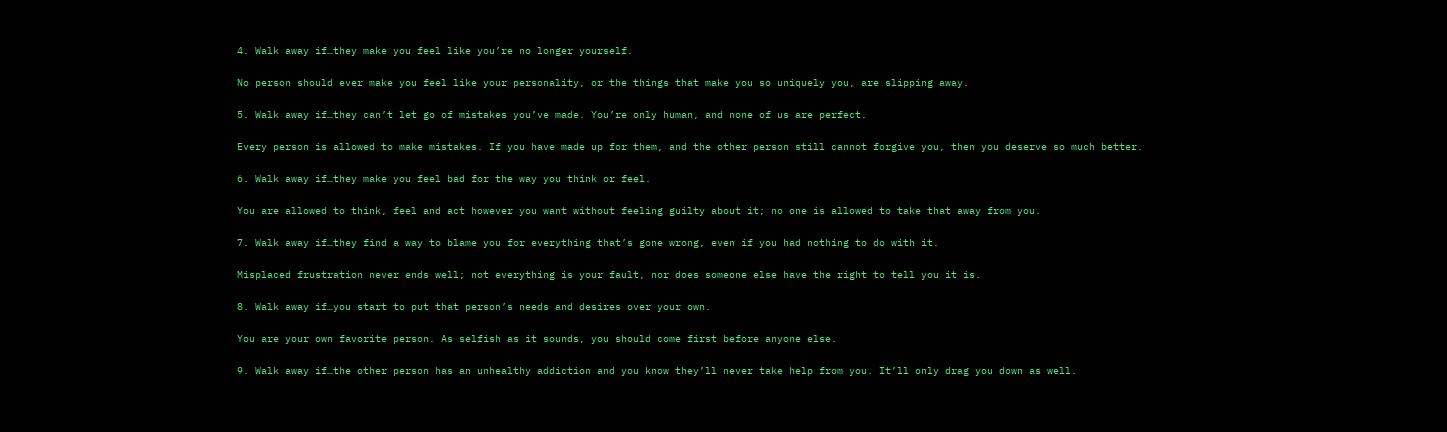4. Walk away if…they make you feel like you’re no longer yourself.

No person should ever make you feel like your personality, or the things that make you so uniquely you, are slipping away.

5. Walk away if…they can’t let go of mistakes you’ve made. You’re only human, and none of us are perfect.

Every person is allowed to make mistakes. If you have made up for them, and the other person still cannot forgive you, then you deserve so much better.

6. Walk away if…they make you feel bad for the way you think or feel.

You are allowed to think, feel and act however you want without feeling guilty about it; no one is allowed to take that away from you.

7. Walk away if…they find a way to blame you for everything that’s gone wrong, even if you had nothing to do with it.

Misplaced frustration never ends well; not everything is your fault, nor does someone else have the right to tell you it is.

8. Walk away if…you start to put that person’s needs and desires over your own.

You are your own favorite person. As selfish as it sounds, you should come first before anyone else.

9. Walk away if…the other person has an unhealthy addiction and you know they’ll never take help from you. It’ll only drag you down as well.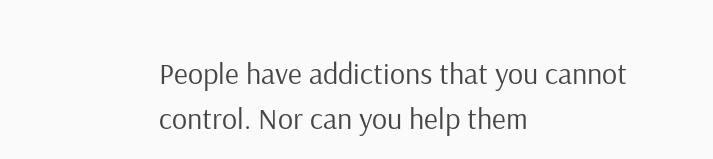People have addictions that you cannot control. Nor can you help them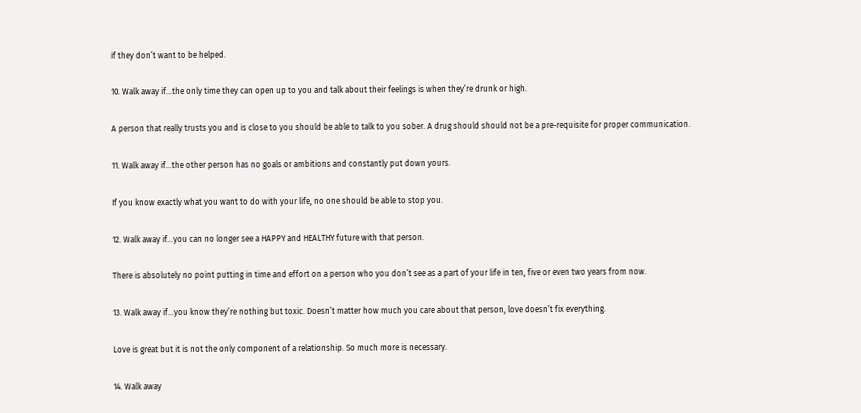if they don’t want to be helped.

10. Walk away if…the only time they can open up to you and talk about their feelings is when they’re drunk or high.

A person that really trusts you and is close to you should be able to talk to you sober. A drug should should not be a pre-requisite for proper communication.

11. Walk away if…the other person has no goals or ambitions and constantly put down yours.

If you know exactly what you want to do with your life, no one should be able to stop you.

12. Walk away if…you can no longer see a HAPPY and HEALTHY future with that person.

There is absolutely no point putting in time and effort on a person who you don’t see as a part of your life in ten, five or even two years from now.

13. Walk away if…you know they’re nothing but toxic. Doesn’t matter how much you care about that person, love doesn’t fix everything.

Love is great but it is not the only component of a relationship. So much more is necessary.

14. Walk away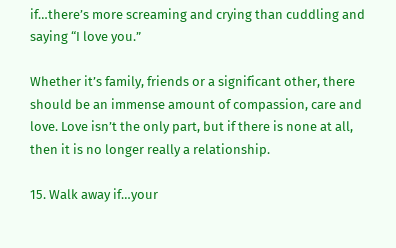if…there’s more screaming and crying than cuddling and saying “I love you.”

Whether it’s family, friends or a significant other, there should be an immense amount of compassion, care and love. Love isn’t the only part, but if there is none at all, then it is no longer really a relationship.

15. Walk away if…your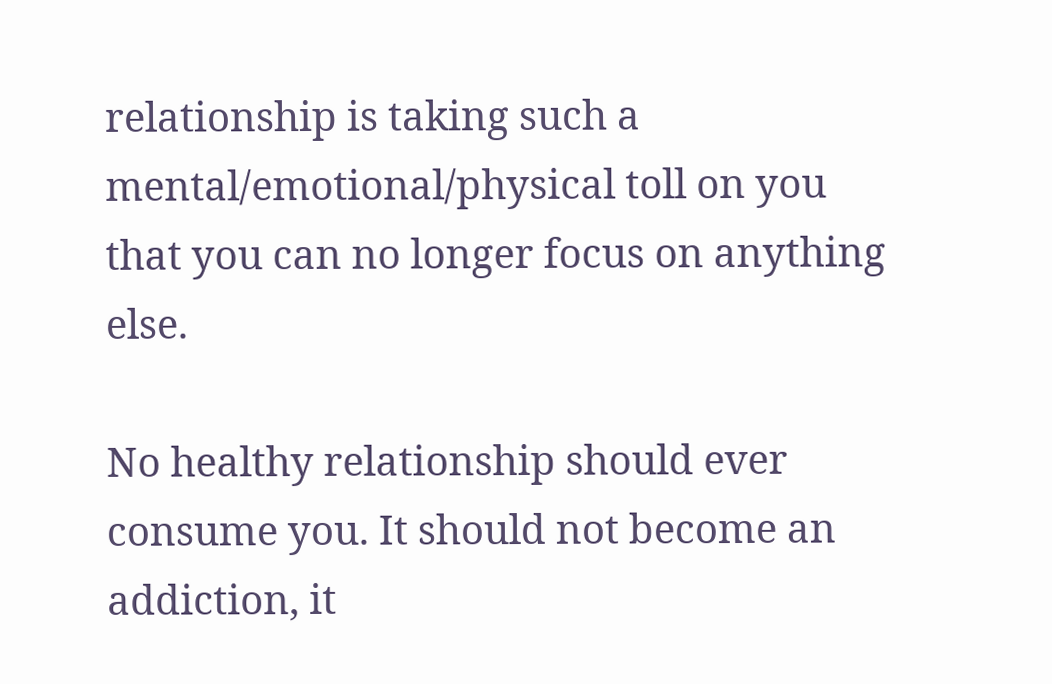relationship is taking such a mental/emotional/physical toll on you that you can no longer focus on anything else.

No healthy relationship should ever consume you. It should not become an addiction, it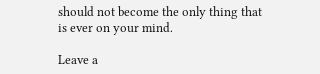should not become the only thing that is ever on your mind.

Leave a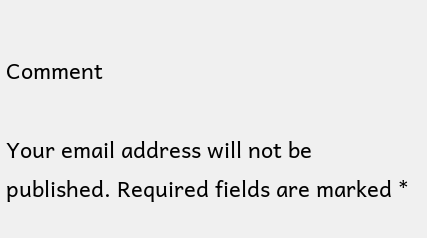Comment

Your email address will not be published. Required fields are marked *